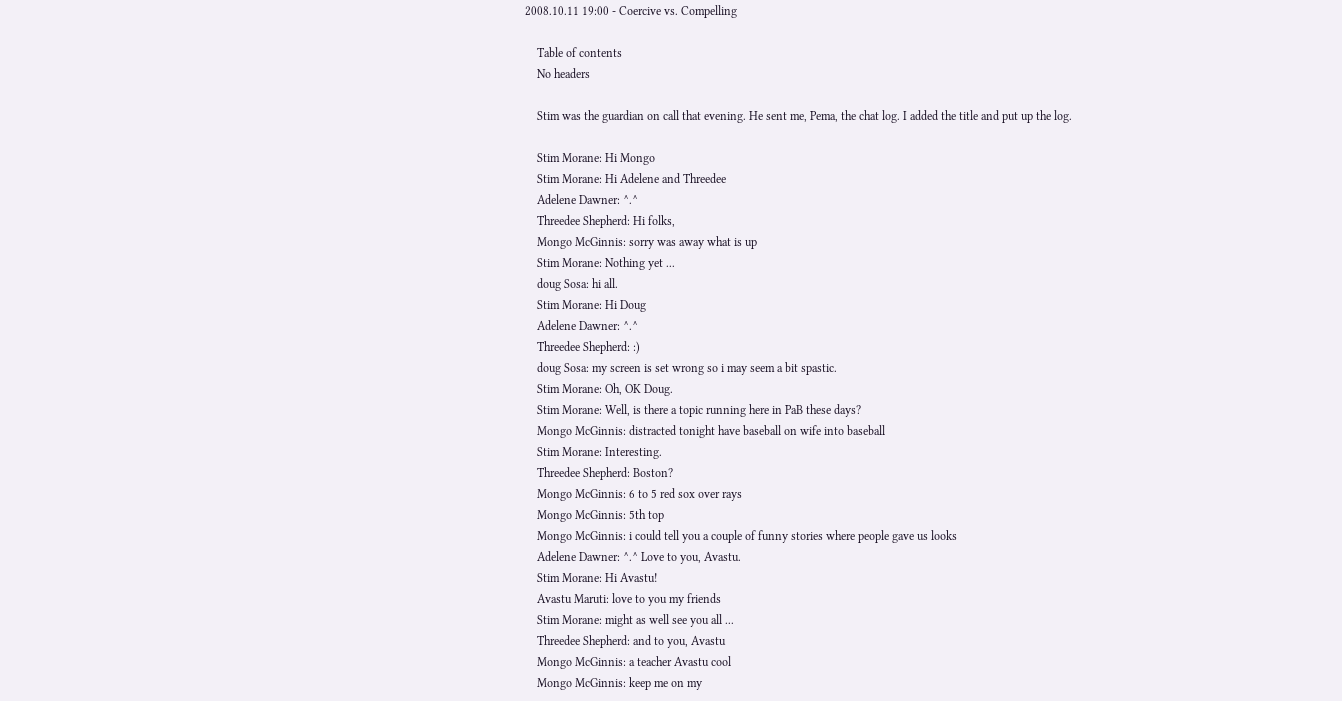2008.10.11 19:00 - Coercive vs. Compelling

    Table of contents
    No headers

    Stim was the guardian on call that evening. He sent me, Pema, the chat log. I added the title and put up the log.

    Stim Morane: Hi Mongo
    Stim Morane: Hi Adelene and Threedee
    Adelene Dawner: ^.^
    Threedee Shepherd: Hi folks,
    Mongo McGinnis: sorry was away what is up
    Stim Morane: Nothing yet ...
    doug Sosa: hi all.
    Stim Morane: Hi Doug
    Adelene Dawner: ^.^
    Threedee Shepherd: :)
    doug Sosa: my screen is set wrong so i may seem a bit spastic.
    Stim Morane: Oh, OK Doug.
    Stim Morane: Well, is there a topic running here in PaB these days?
    Mongo McGinnis: distracted tonight have baseball on wife into baseball
    Stim Morane: Interesting.
    Threedee Shepherd: Boston?
    Mongo McGinnis: 6 to 5 red sox over rays
    Mongo McGinnis: 5th top
    Mongo McGinnis: i could tell you a couple of funny stories where people gave us looks
    Adelene Dawner: ^.^ Love to you, Avastu.
    Stim Morane: Hi Avastu!
    Avastu Maruti: love to you my friends
    Stim Morane: might as well see you all ...
    Threedee Shepherd: and to you, Avastu
    Mongo McGinnis: a teacher Avastu cool
    Mongo McGinnis: keep me on my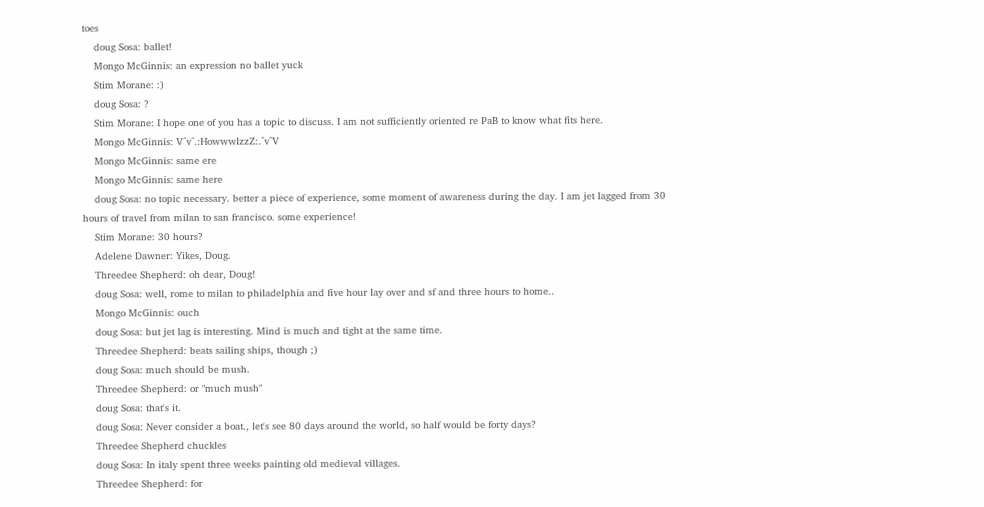toes
    doug Sosa: ballet!
    Mongo McGinnis: an expression no ballet yuck
    Stim Morane: :)
    doug Sosa: ?
    Stim Morane: I hope one of you has a topic to discuss. I am not sufficiently oriented re PaB to know what fits here.
    Mongo McGinnis: V^v^.:HowwwlzzZ:.^v^V
    Mongo McGinnis: same ere
    Mongo McGinnis: same here
    doug Sosa: no topic necessary. better a piece of experience, some moment of awareness during the day. I am jet lagged from 30 hours of travel from milan to san francisco. some experience!
    Stim Morane: 30 hours?
    Adelene Dawner: Yikes, Doug.
    Threedee Shepherd: oh dear, Doug!
    doug Sosa: well, rome to milan to philadelphia and five hour lay over and sf and three hours to home..
    Mongo McGinnis: ouch
    doug Sosa: but jet lag is interesting. Mind is much and tight at the same time.
    Threedee Shepherd: beats sailing ships, though ;)
    doug Sosa: much should be mush.
    Threedee Shepherd: or "much mush"
    doug Sosa: that's it.
    doug Sosa: Never consider a boat., let's see 80 days around the world, so half would be forty days?
    Threedee Shepherd chuckles
    doug Sosa: In italy spent three weeks painting old medieval villages.
    Threedee Shepherd: for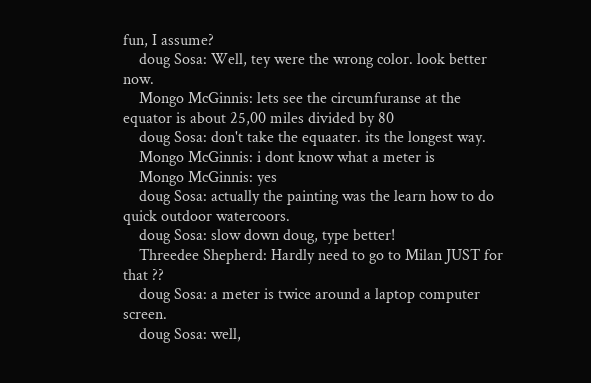fun, I assume?
    doug Sosa: Well, tey were the wrong color. look better now.
    Mongo McGinnis: lets see the circumfuranse at the equator is about 25,00 miles divided by 80
    doug Sosa: don't take the equaater. its the longest way.
    Mongo McGinnis: i dont know what a meter is
    Mongo McGinnis: yes
    doug Sosa: actually the painting was the learn how to do quick outdoor watercoors.
    doug Sosa: slow down doug, type better!
    Threedee Shepherd: Hardly need to go to Milan JUST for that ??
    doug Sosa: a meter is twice around a laptop computer screen.
    doug Sosa: well,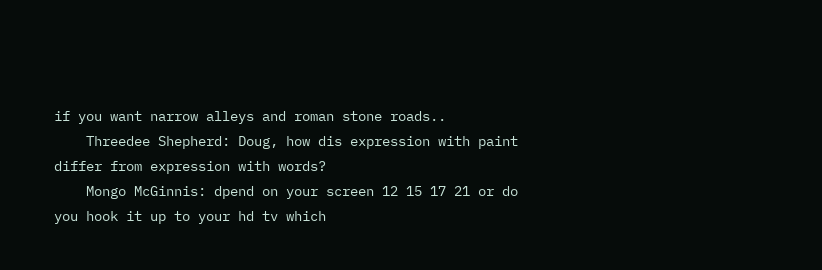if you want narrow alleys and roman stone roads..
    Threedee Shepherd: Doug, how dis expression with paint differ from expression with words?
    Mongo McGinnis: dpend on your screen 12 15 17 21 or do you hook it up to your hd tv which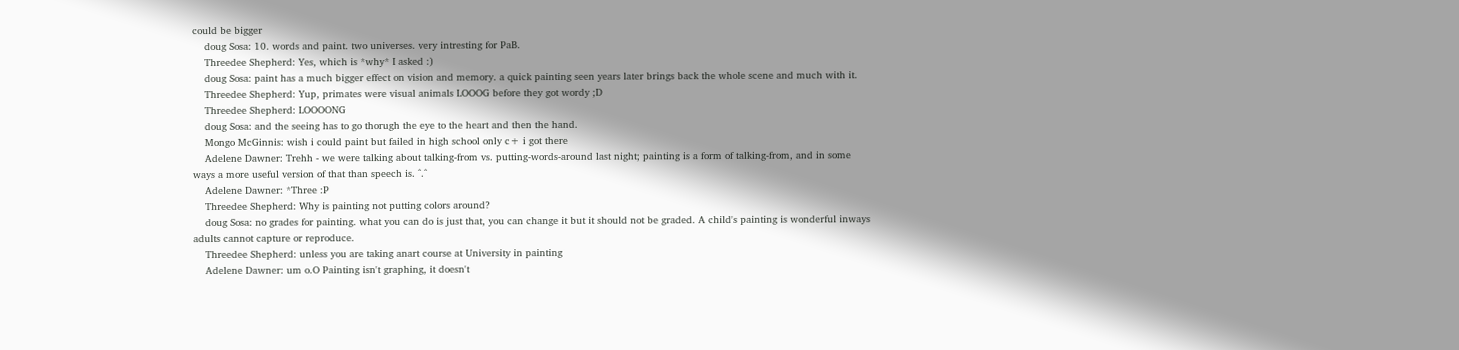could be bigger
    doug Sosa: 10. words and paint. two universes. very intresting for PaB.
    Threedee Shepherd: Yes, which is *why* I asked :)
    doug Sosa: paint has a much bigger effect on vision and memory. a quick painting seen years later brings back the whole scene and much with it.
    Threedee Shepherd: Yup, primates were visual animals LOOOG before they got wordy ;D
    Threedee Shepherd: LOOOONG
    doug Sosa: and the seeing has to go thorugh the eye to the heart and then the hand.
    Mongo McGinnis: wish i could paint but failed in high school only c+ i got there
    Adelene Dawner: Trehh - we were talking about talking-from vs. putting-words-around last night; painting is a form of talking-from, and in some ways a more useful version of that than speech is. ^.^
    Adelene Dawner: *Three :P
    Threedee Shepherd: Why is painting not putting colors around?
    doug Sosa: no grades for painting. what you can do is just that, you can change it but it should not be graded. A child's painting is wonderful inways adults cannot capture or reproduce.
    Threedee Shepherd: unless you are taking anart course at University in painting
    Adelene Dawner: um o.O Painting isn't graphing, it doesn't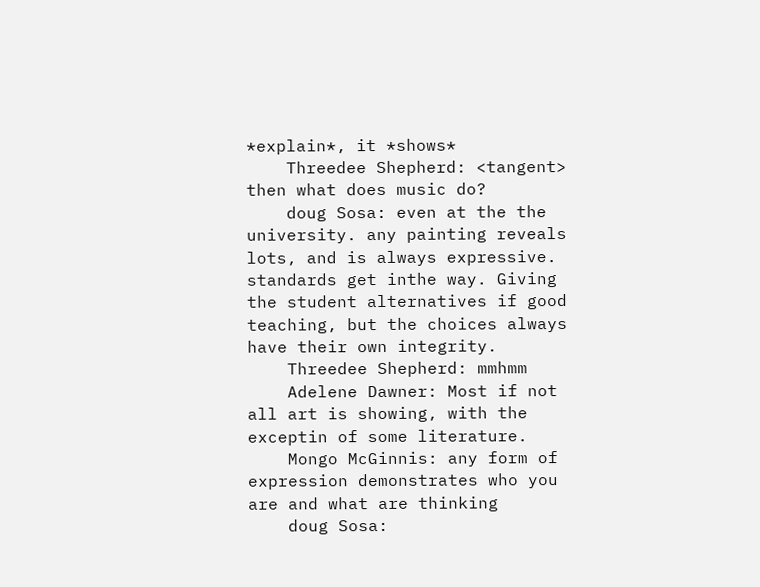*explain*, it *shows*
    Threedee Shepherd: <tangent> then what does music do?
    doug Sosa: even at the the university. any painting reveals lots, and is always expressive. standards get inthe way. Giving the student alternatives if good teaching, but the choices always have their own integrity.
    Threedee Shepherd: mmhmm
    Adelene Dawner: Most if not all art is showing, with the exceptin of some literature.
    Mongo McGinnis: any form of expression demonstrates who you are and what are thinking
    doug Sosa: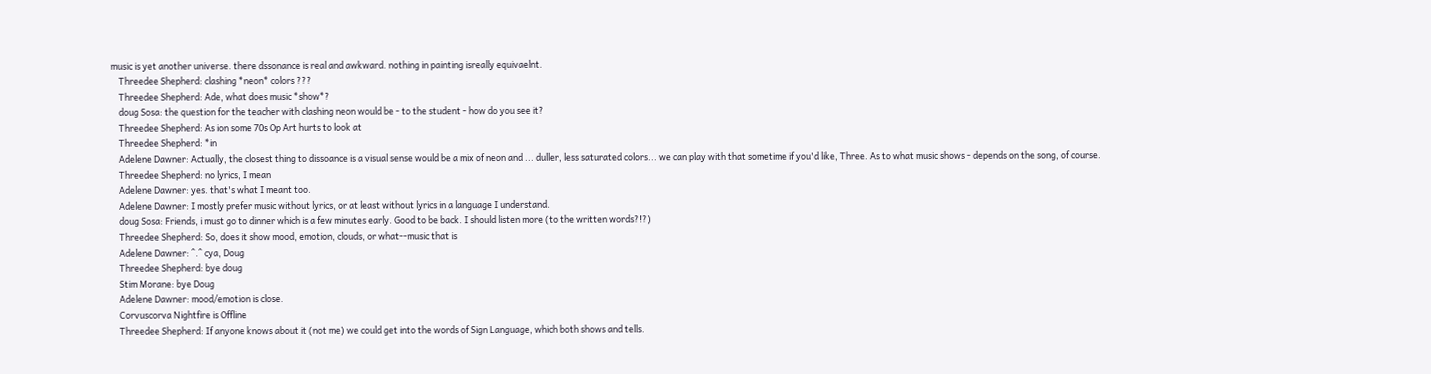music is yet another universe. there dssonance is real and awkward. nothing in painting isreally equivaelnt.
    Threedee Shepherd: clashing *neon* colors ???
    Threedee Shepherd: Ade, what does music *show*?
    doug Sosa: the question for the teacher with clashing neon would be - to the student - how do you see it?
    Threedee Shepherd: As ion some 70s Op Art hurts to look at
    Threedee Shepherd: *in
    Adelene Dawner: Actually, the closest thing to dissoance is a visual sense would be a mix of neon and ... duller, less saturated colors... we can play with that sometime if you'd like, Three. As to what music shows - depends on the song, of course.
    Threedee Shepherd: no lyrics, I mean
    Adelene Dawner: yes. that's what I meant too.
    Adelene Dawner: I mostly prefer music without lyrics, or at least without lyrics in a language I understand.
    doug Sosa: Friends, i must go to dinner which is a few minutes early. Good to be back. I should listen more (to the written words?!?)
    Threedee Shepherd: So, does it show mood, emotion, clouds, or what--music that is
    Adelene Dawner: ^.^ cya, Doug
    Threedee Shepherd: bye doug
    Stim Morane: bye Doug
    Adelene Dawner: mood/emotion is close.
    Corvuscorva Nightfire is Offline
    Threedee Shepherd: If anyone knows about it (not me) we could get into the words of Sign Language, which both shows and tells.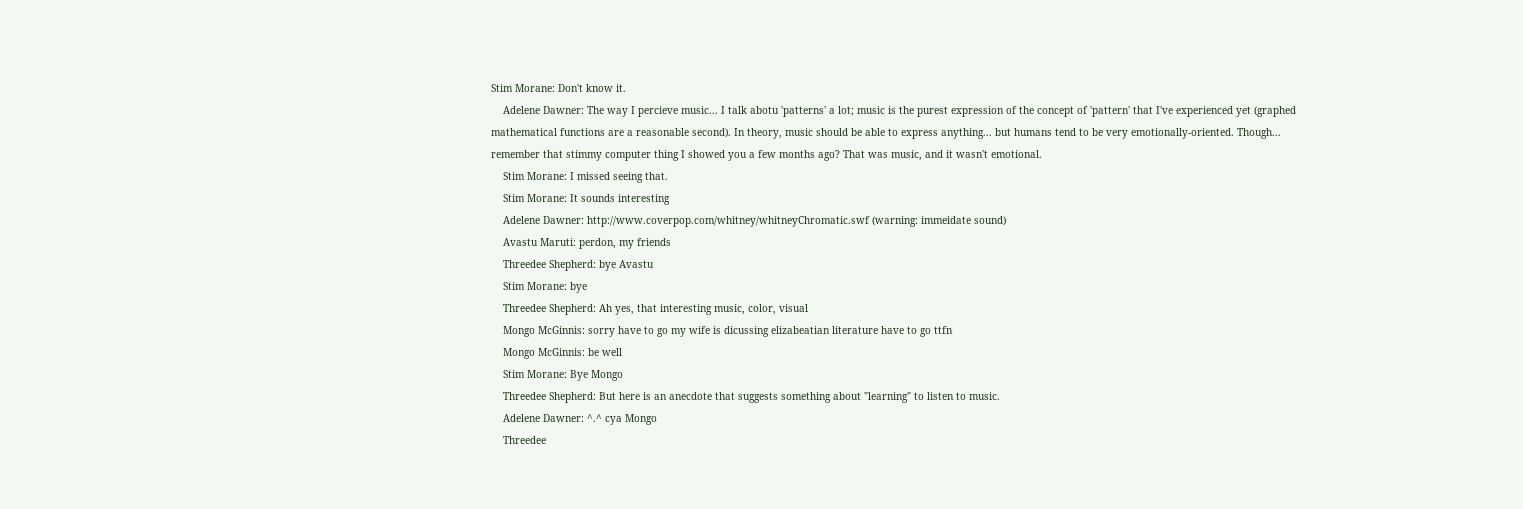Stim Morane: Don't know it.
    Adelene Dawner: The way I percieve music... I talk abotu 'patterns' a lot; music is the purest expression of the concept of 'pattern' that I've experienced yet (graphed mathematical functions are a reasonable second). In theory, music should be able to express anything... but humans tend to be very emotionally-oriented. Though... remember that stimmy computer thing I showed you a few months ago? That was music, and it wasn't emotional.
    Stim Morane: I missed seeing that.
    Stim Morane: It sounds interesting
    Adelene Dawner: http://www.coverpop.com/whitney/whitneyChromatic.swf (warning: immeidate sound)
    Avastu Maruti: perdon, my friends
    Threedee Shepherd: bye Avastu
    Stim Morane: bye
    Threedee Shepherd: Ah yes, that interesting music, color, visual
    Mongo McGinnis: sorry have to go my wife is dicussing elizabeatian literature have to go ttfn
    Mongo McGinnis: be well
    Stim Morane: Bye Mongo
    Threedee Shepherd: But here is an anecdote that suggests something about "learning" to listen to music.
    Adelene Dawner: ^.^ cya Mongo
    Threedee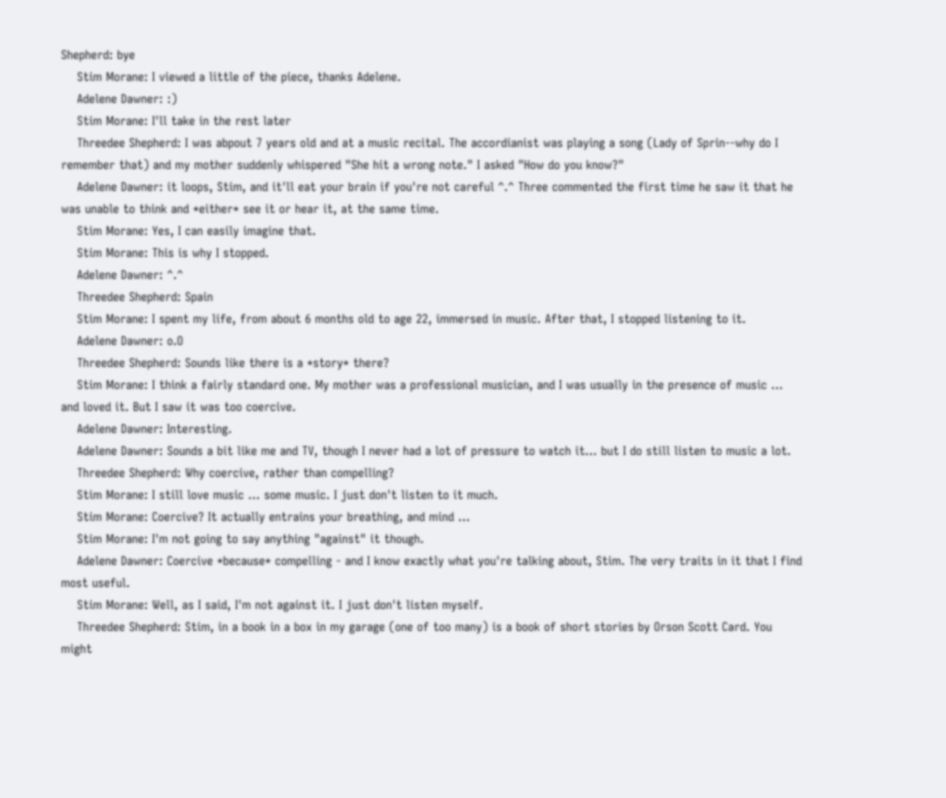Shepherd: bye
    Stim Morane: I viewed a little of the piece, thanks Adelene.
    Adelene Dawner: :)
    Stim Morane: I'll take in the rest later
    Threedee Shepherd: I was abpout 7 years old and at a music recital. The accordianist was playing a song (Lady of Sprin--why do I remember that) and my mother suddenly whispered "She hit a wrong note." I asked "How do you know?"
    Adelene Dawner: it loops, Stim, and it'll eat your brain if you're not careful ^.^ Three commented the first time he saw it that he was unable to think and *either* see it or hear it, at the same time.
    Stim Morane: Yes, I can easily imagine that.
    Stim Morane: This is why I stopped.
    Adelene Dawner: ^.^
    Threedee Shepherd: Spain
    Stim Morane: I spent my life, from about 6 months old to age 22, immersed in music. After that, I stopped listening to it.
    Adelene Dawner: o.O
    Threedee Shepherd: Sounds like there is a *story* there?
    Stim Morane: I think a fairly standard one. My mother was a professional musician, and I was usually in the presence of music ... and loved it. But I saw it was too coercive.
    Adelene Dawner: Interesting.
    Adelene Dawner: Sounds a bit like me and TV, though I never had a lot of pressure to watch it... but I do still listen to music a lot.
    Threedee Shepherd: Why coercive, rather than compelling?
    Stim Morane: I still love music ... some music. I just don't listen to it much.
    Stim Morane: Coercive? It actually entrains your breathing, and mind ...
    Stim Morane: I'm not going to say anything "against" it though.
    Adelene Dawner: Coercive *because* compelling - and I know exactly what you're talking about, Stim. The very traits in it that I find most useful.
    Stim Morane: Well, as I said, I'm not against it. I just don't listen myself.
    Threedee Shepherd: Stim, in a book in a box in my garage (one of too many) is a book of short stories by Orson Scott Card. You might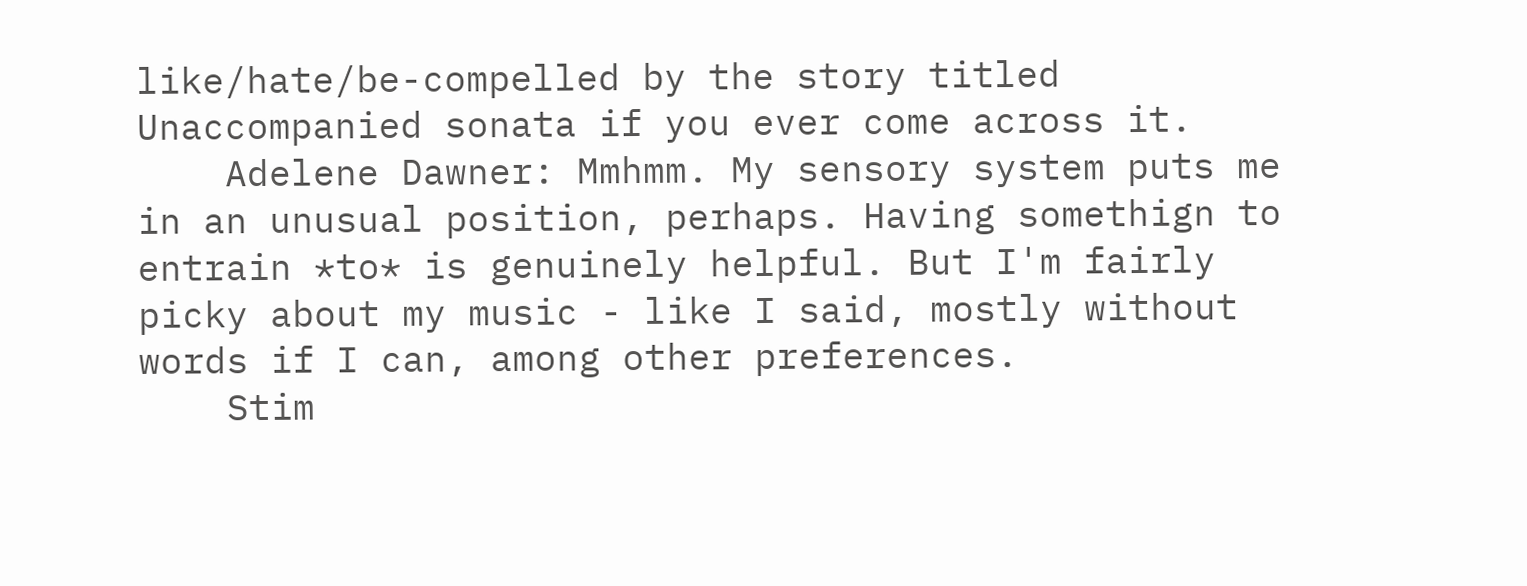like/hate/be-compelled by the story titled Unaccompanied sonata if you ever come across it.
    Adelene Dawner: Mmhmm. My sensory system puts me in an unusual position, perhaps. Having somethign to entrain *to* is genuinely helpful. But I'm fairly picky about my music - like I said, mostly without words if I can, among other preferences.
    Stim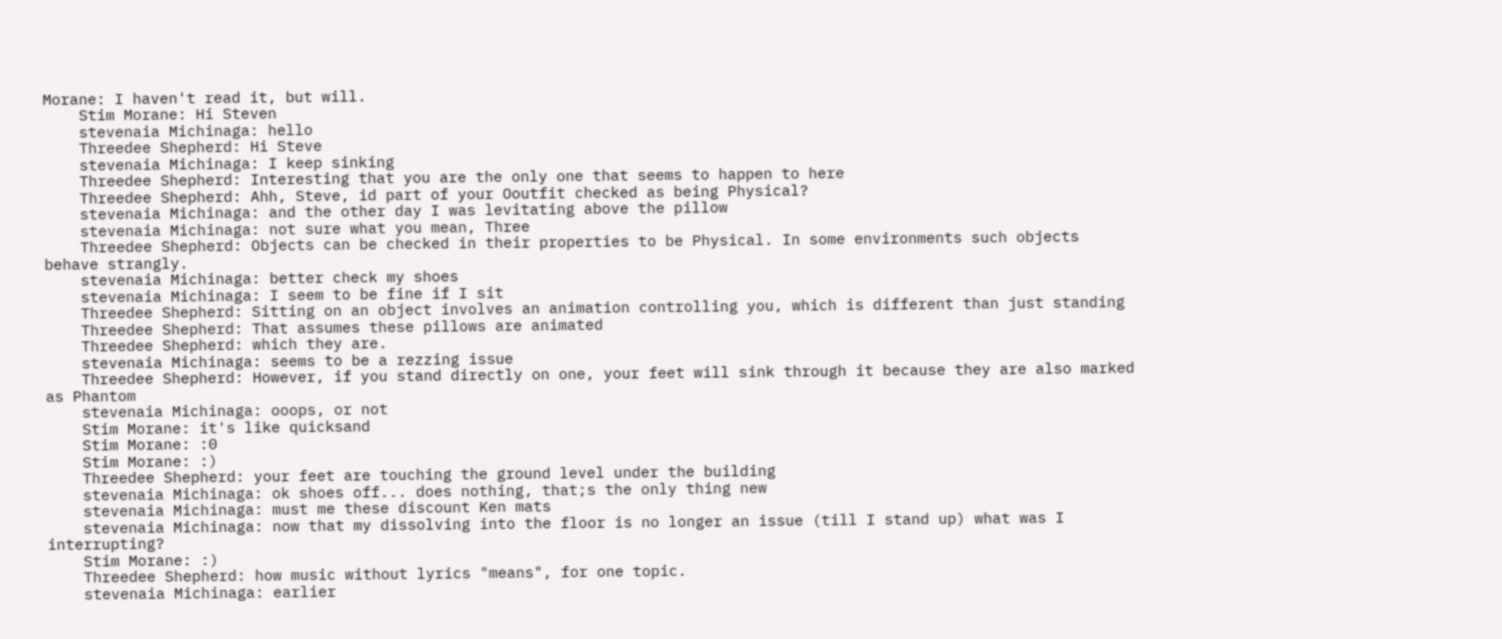Morane: I haven't read it, but will.
    Stim Morane: Hi Steven
    stevenaia Michinaga: hello
    Threedee Shepherd: Hi Steve
    stevenaia Michinaga: I keep sinking
    Threedee Shepherd: Interesting that you are the only one that seems to happen to here
    Threedee Shepherd: Ahh, Steve, id part of your Ooutfit checked as being Physical?
    stevenaia Michinaga: and the other day I was levitating above the pillow
    stevenaia Michinaga: not sure what you mean, Three
    Threedee Shepherd: Objects can be checked in their properties to be Physical. In some environments such objects behave strangly.
    stevenaia Michinaga: better check my shoes
    stevenaia Michinaga: I seem to be fine if I sit
    Threedee Shepherd: Sitting on an object involves an animation controlling you, which is different than just standing
    Threedee Shepherd: That assumes these pillows are animated
    Threedee Shepherd: which they are.
    stevenaia Michinaga: seems to be a rezzing issue
    Threedee Shepherd: However, if you stand directly on one, your feet will sink through it because they are also marked as Phantom
    stevenaia Michinaga: ooops, or not
    Stim Morane: it's like quicksand
    Stim Morane: :0
    Stim Morane: :)
    Threedee Shepherd: your feet are touching the ground level under the building
    stevenaia Michinaga: ok shoes off... does nothing, that;s the only thing new
    stevenaia Michinaga: must me these discount Ken mats
    stevenaia Michinaga: now that my dissolving into the floor is no longer an issue (till I stand up) what was I interrupting?
    Stim Morane: :)
    Threedee Shepherd: how music without lyrics "means", for one topic.
    stevenaia Michinaga: earlier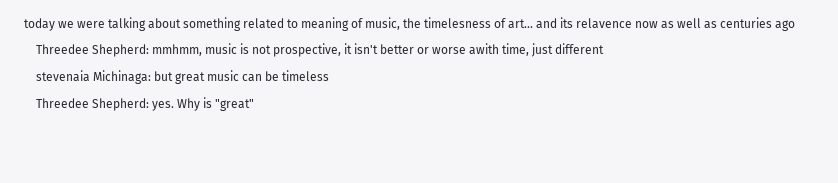today we were talking about something related to meaning of music, the timelesness of art... and its relavence now as well as centuries ago
    Threedee Shepherd: mmhmm, music is not prospective, it isn't better or worse awith time, just different
    stevenaia Michinaga: but great music can be timeless
    Threedee Shepherd: yes. Why is "great"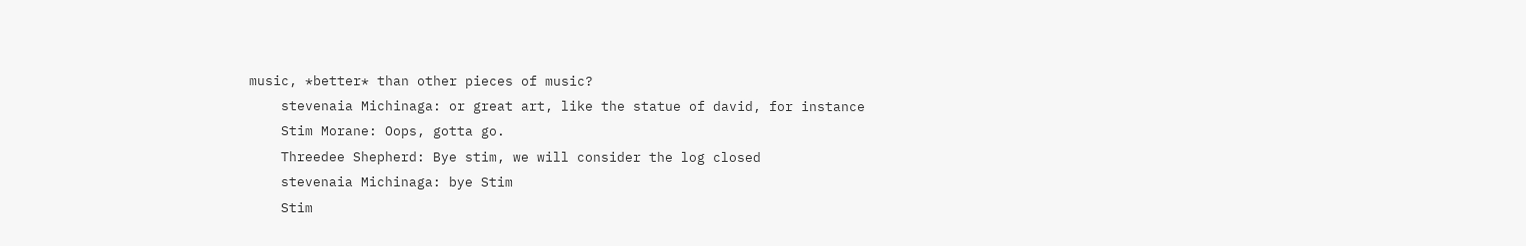music, *better* than other pieces of music?
    stevenaia Michinaga: or great art, like the statue of david, for instance
    Stim Morane: Oops, gotta go.
    Threedee Shepherd: Bye stim, we will consider the log closed
    stevenaia Michinaga: bye Stim
    Stim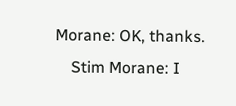Morane: OK, thanks.
    Stim Morane: I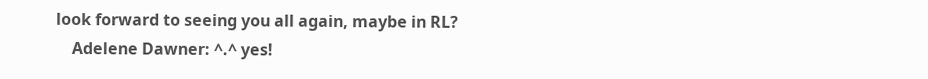look forward to seeing you all again, maybe in RL?
    Adelene Dawner: ^.^ yes!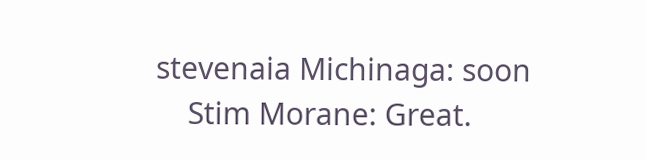stevenaia Michinaga: soon
    Stim Morane: Great.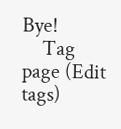Bye!
    Tag page (Edit tags)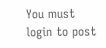You must login to post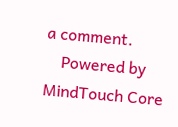a comment.
    Powered by MindTouch Core